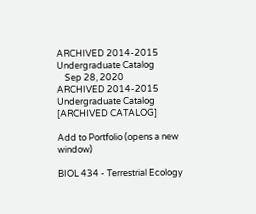ARCHIVED 2014-2015 Undergraduate Catalog
    Sep 28, 2020
ARCHIVED 2014-2015 Undergraduate Catalog [ARCHIVED CATALOG]

Add to Portfolio (opens a new window)

BIOL 434 - Terrestrial Ecology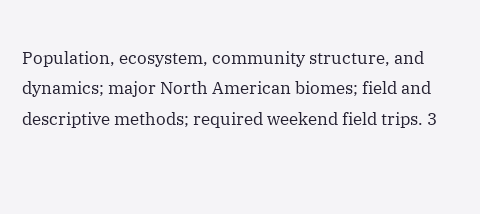Population, ecosystem, community structure, and dynamics; major North American biomes; field and descriptive methods; required weekend field trips. 3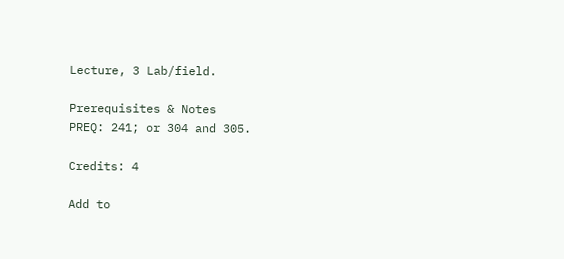Lecture, 3 Lab/field.

Prerequisites & Notes
PREQ: 241; or 304 and 305.

Credits: 4

Add to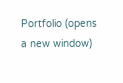Portfolio (opens a new window)